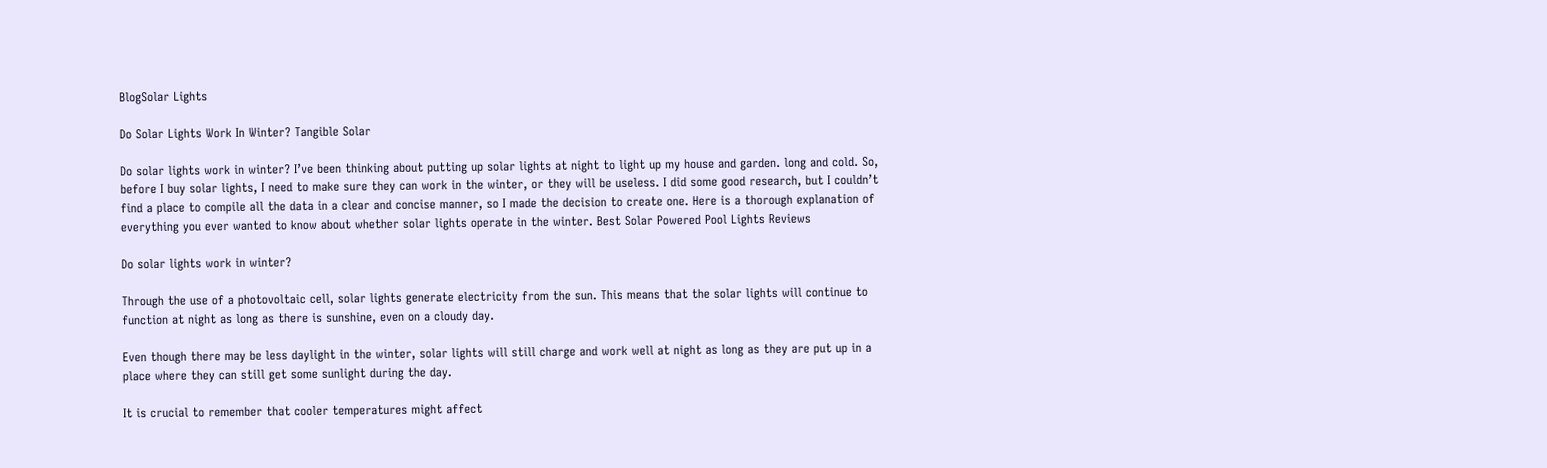BlogSolar Lights

Do Solar Lights Work In Winter? Tangible Solar

Do solar lights work in winter? I’ve been thinking about putting up solar lights at night to light up my house and garden. long and cold. So, before I buy solar lights, I need to make sure they can work in the winter, or they will be useless. I did some good research, but I couldn’t find a place to compile all the data in a clear and concise manner, so I made the decision to create one. Here is a thorough explanation of everything you ever wanted to know about whether solar lights operate in the winter. Best Solar Powered Pool Lights Reviews

Do solar lights work in winter?

Through the use of a photovoltaic cell, solar lights generate electricity from the sun. This means that the solar lights will continue to function at night as long as there is sunshine, even on a cloudy day.

Even though there may be less daylight in the winter, solar lights will still charge and work well at night as long as they are put up in a place where they can still get some sunlight during the day.

It is crucial to remember that cooler temperatures might affect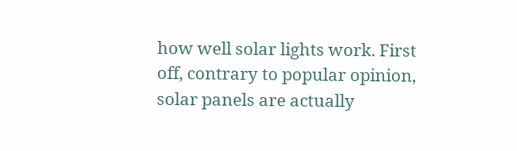how well solar lights work. First off, contrary to popular opinion, solar panels are actually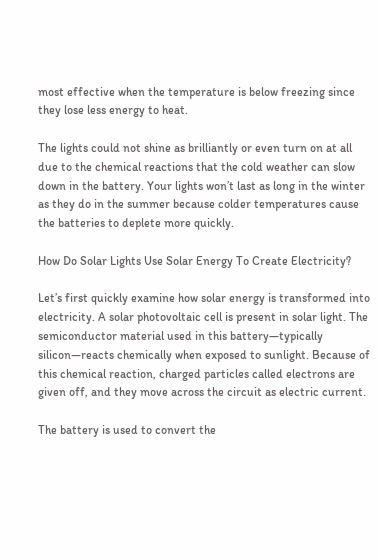most effective when the temperature is below freezing since they lose less energy to heat.

The lights could not shine as brilliantly or even turn on at all due to the chemical reactions that the cold weather can slow down in the battery. Your lights won’t last as long in the winter as they do in the summer because colder temperatures cause the batteries to deplete more quickly.

How Do Solar Lights Use Solar Energy To Create Electricity?

Let’s first quickly examine how solar energy is transformed into electricity. A solar photovoltaic cell is present in solar light. The semiconductor material used in this battery—typically silicon—reacts chemically when exposed to sunlight. Because of this chemical reaction, charged particles called electrons are given off, and they move across the circuit as electric current.

The battery is used to convert the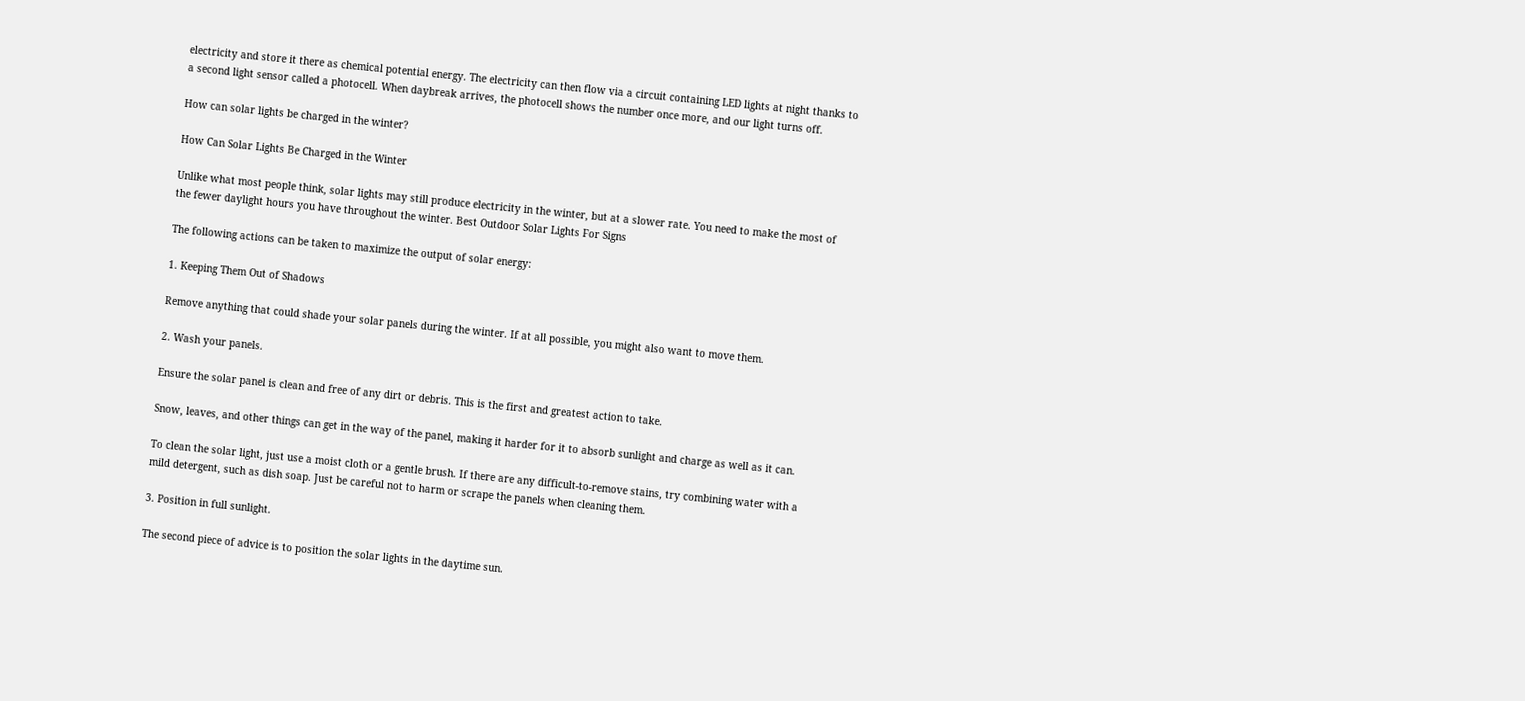electricity and store it there as chemical potential energy. The electricity can then flow via a circuit containing LED lights at night thanks to a second light sensor called a photocell. When daybreak arrives, the photocell shows the number once more, and our light turns off.

How can solar lights be charged in the winter?

How Can Solar Lights Be Charged in the Winter

Unlike what most people think, solar lights may still produce electricity in the winter, but at a slower rate. You need to make the most of the fewer daylight hours you have throughout the winter. Best Outdoor Solar Lights For Signs

The following actions can be taken to maximize the output of solar energy:

1. Keeping Them Out of Shadows

Remove anything that could shade your solar panels during the winter. If at all possible, you might also want to move them.

2. Wash your panels.

Ensure the solar panel is clean and free of any dirt or debris. This is the first and greatest action to take.

Snow, leaves, and other things can get in the way of the panel, making it harder for it to absorb sunlight and charge as well as it can.

To clean the solar light, just use a moist cloth or a gentle brush. If there are any difficult-to-remove stains, try combining water with a mild detergent, such as dish soap. Just be careful not to harm or scrape the panels when cleaning them.

3. Position in full sunlight.

The second piece of advice is to position the solar lights in the daytime sun.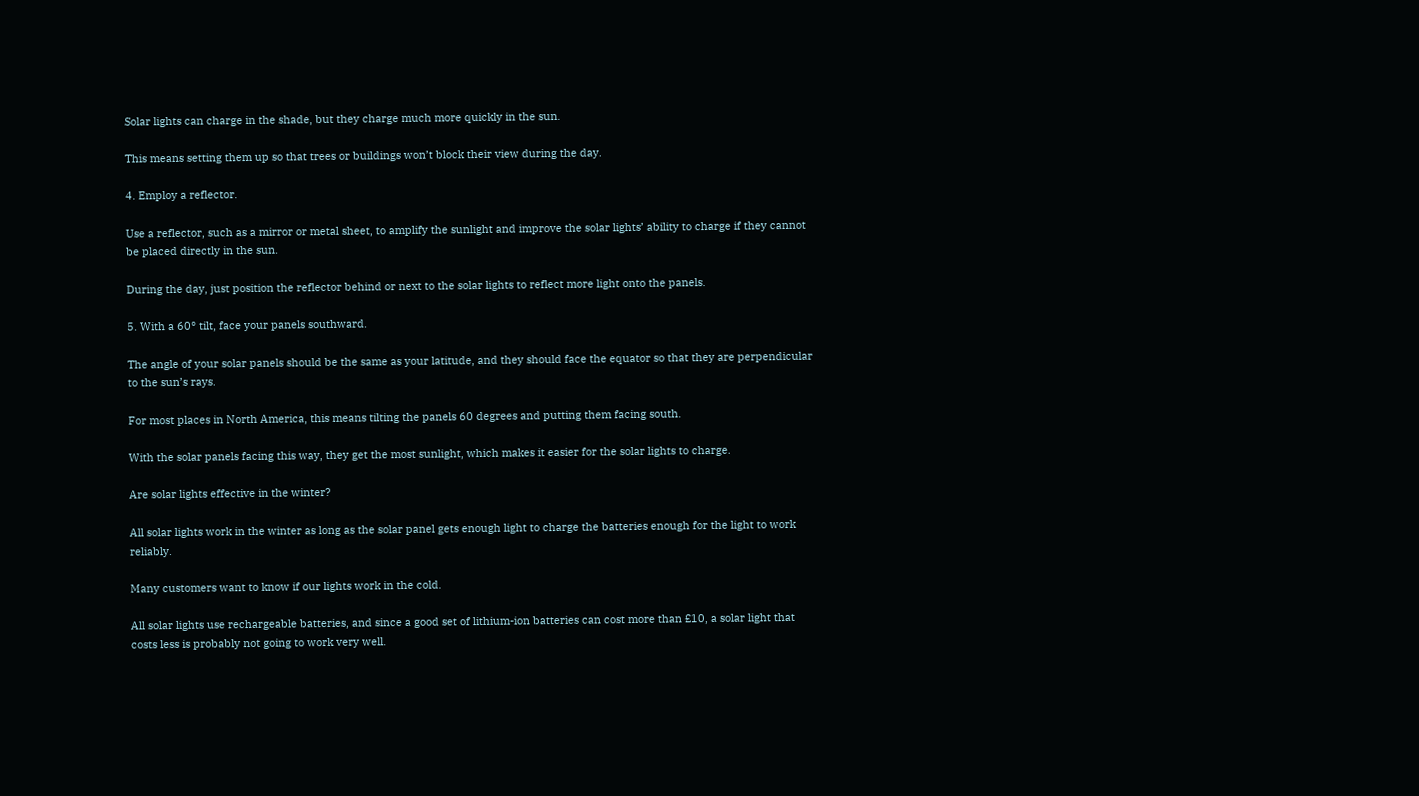Solar lights can charge in the shade, but they charge much more quickly in the sun.

This means setting them up so that trees or buildings won’t block their view during the day.

4. Employ a reflector.

Use a reflector, such as a mirror or metal sheet, to amplify the sunlight and improve the solar lights’ ability to charge if they cannot be placed directly in the sun.

During the day, just position the reflector behind or next to the solar lights to reflect more light onto the panels.

5. With a 60° tilt, face your panels southward.

The angle of your solar panels should be the same as your latitude, and they should face the equator so that they are perpendicular to the sun’s rays.

For most places in North America, this means tilting the panels 60 degrees and putting them facing south.

With the solar panels facing this way, they get the most sunlight, which makes it easier for the solar lights to charge.

Are solar lights effective in the winter?

All solar lights work in the winter as long as the solar panel gets enough light to charge the batteries enough for the light to work reliably.

Many customers want to know if our lights work in the cold.

All solar lights use rechargeable batteries, and since a good set of lithium-ion batteries can cost more than £10, a solar light that costs less is probably not going to work very well.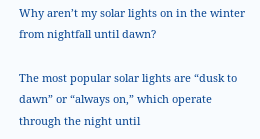Why aren’t my solar lights on in the winter from nightfall until dawn?

The most popular solar lights are “dusk to dawn” or “always on,” which operate through the night until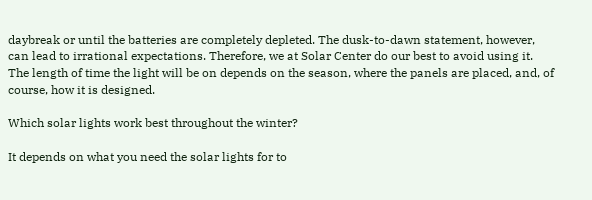daybreak or until the batteries are completely depleted. The dusk-to-dawn statement, however, can lead to irrational expectations. Therefore, we at Solar Center do our best to avoid using it. The length of time the light will be on depends on the season, where the panels are placed, and, of course, how it is designed.

Which solar lights work best throughout the winter?

It depends on what you need the solar lights for to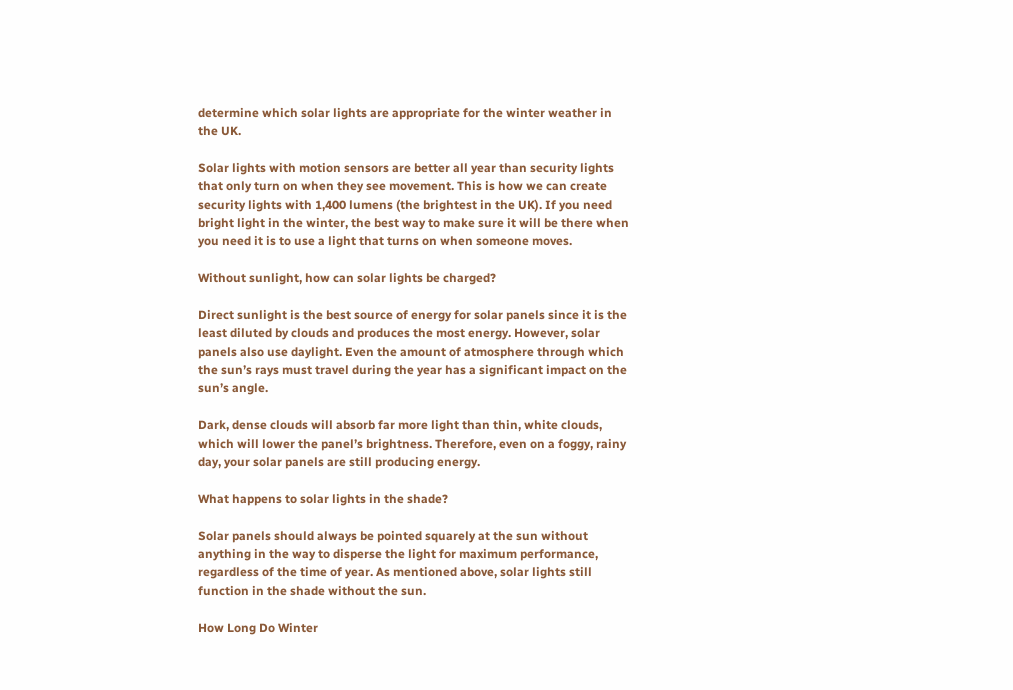determine which solar lights are appropriate for the winter weather in the UK.

Solar lights with motion sensors are better all year than security lights that only turn on when they see movement. This is how we can create security lights with 1,400 lumens (the brightest in the UK). If you need bright light in the winter, the best way to make sure it will be there when you need it is to use a light that turns on when someone moves.

Without sunlight, how can solar lights be charged?

Direct sunlight is the best source of energy for solar panels since it is the least diluted by clouds and produces the most energy. However, solar panels also use daylight. Even the amount of atmosphere through which the sun’s rays must travel during the year has a significant impact on the sun’s angle.

Dark, dense clouds will absorb far more light than thin, white clouds, which will lower the panel’s brightness. Therefore, even on a foggy, rainy day, your solar panels are still producing energy.

What happens to solar lights in the shade?

Solar panels should always be pointed squarely at the sun without anything in the way to disperse the light for maximum performance, regardless of the time of year. As mentioned above, solar lights still function in the shade without the sun.

How Long Do Winter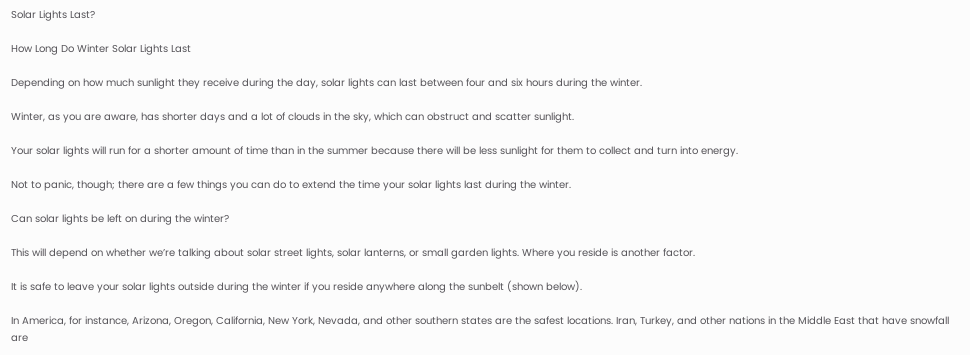Solar Lights Last?

How Long Do Winter Solar Lights Last

Depending on how much sunlight they receive during the day, solar lights can last between four and six hours during the winter.

Winter, as you are aware, has shorter days and a lot of clouds in the sky, which can obstruct and scatter sunlight.

Your solar lights will run for a shorter amount of time than in the summer because there will be less sunlight for them to collect and turn into energy.

Not to panic, though; there are a few things you can do to extend the time your solar lights last during the winter.

Can solar lights be left on during the winter?

This will depend on whether we’re talking about solar street lights, solar lanterns, or small garden lights. Where you reside is another factor.

It is safe to leave your solar lights outside during the winter if you reside anywhere along the sunbelt (shown below).

In America, for instance, Arizona, Oregon, California, New York, Nevada, and other southern states are the safest locations. Iran, Turkey, and other nations in the Middle East that have snowfall are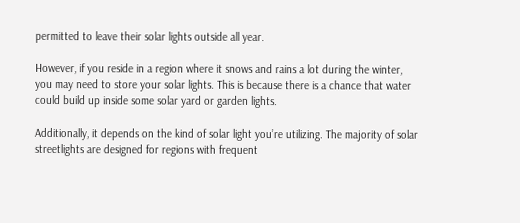permitted to leave their solar lights outside all year.

However, if you reside in a region where it snows and rains a lot during the winter, you may need to store your solar lights. This is because there is a chance that water could build up inside some solar yard or garden lights.

Additionally, it depends on the kind of solar light you’re utilizing. The majority of solar streetlights are designed for regions with frequent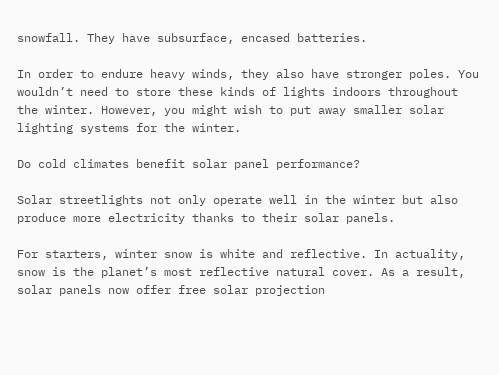snowfall. They have subsurface, encased batteries.

In order to endure heavy winds, they also have stronger poles. You wouldn’t need to store these kinds of lights indoors throughout the winter. However, you might wish to put away smaller solar lighting systems for the winter.

Do cold climates benefit solar panel performance?

Solar streetlights not only operate well in the winter but also produce more electricity thanks to their solar panels.

For starters, winter snow is white and reflective. In actuality, snow is the planet’s most reflective natural cover. As a result, solar panels now offer free solar projection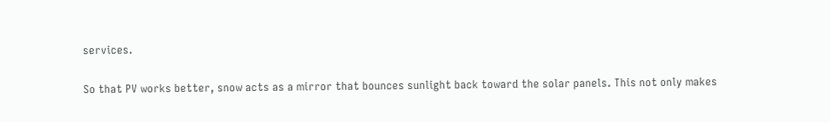services.

So that PV works better, snow acts as a mirror that bounces sunlight back toward the solar panels. This not only makes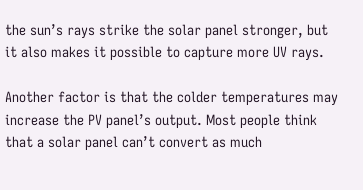the sun’s rays strike the solar panel stronger, but it also makes it possible to capture more UV rays.

Another factor is that the colder temperatures may increase the PV panel’s output. Most people think that a solar panel can’t convert as much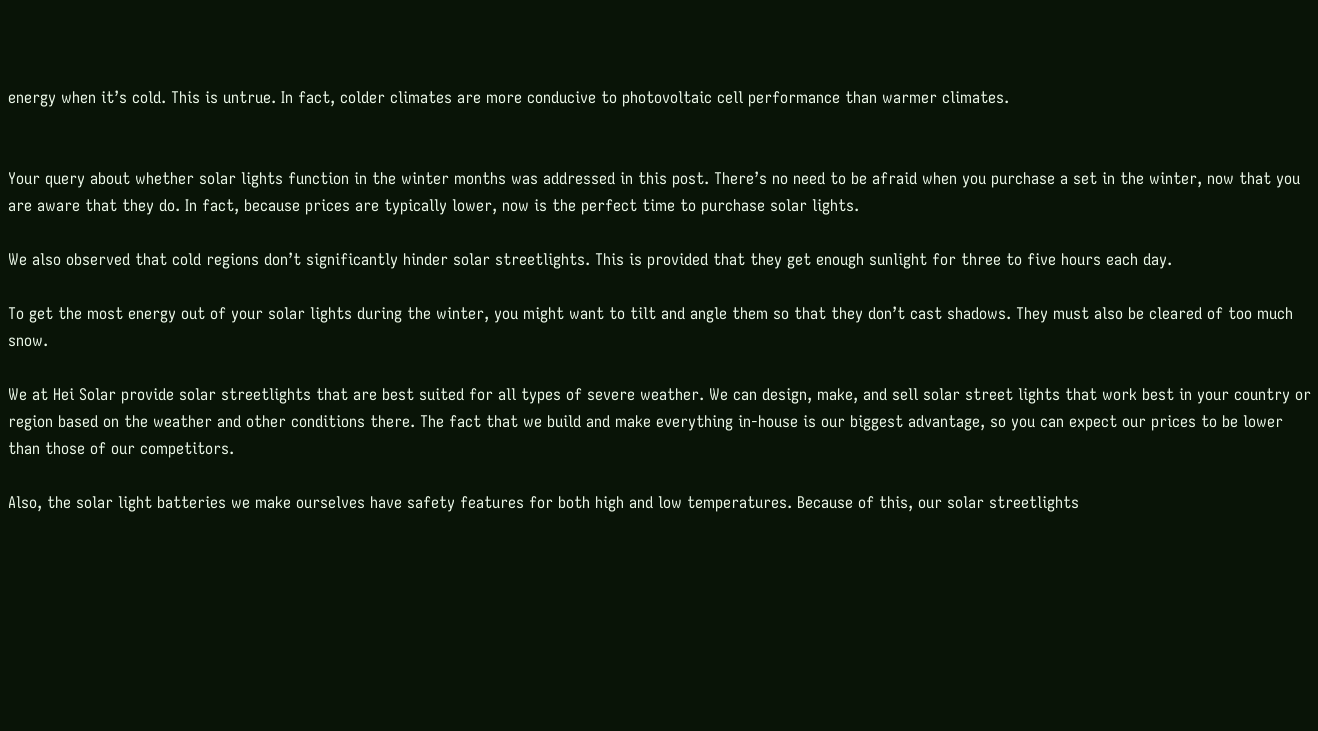energy when it’s cold. This is untrue. In fact, colder climates are more conducive to photovoltaic cell performance than warmer climates.


Your query about whether solar lights function in the winter months was addressed in this post. There’s no need to be afraid when you purchase a set in the winter, now that you are aware that they do. In fact, because prices are typically lower, now is the perfect time to purchase solar lights.

We also observed that cold regions don’t significantly hinder solar streetlights. This is provided that they get enough sunlight for three to five hours each day.

To get the most energy out of your solar lights during the winter, you might want to tilt and angle them so that they don’t cast shadows. They must also be cleared of too much snow.

We at Hei Solar provide solar streetlights that are best suited for all types of severe weather. We can design, make, and sell solar street lights that work best in your country or region based on the weather and other conditions there. The fact that we build and make everything in-house is our biggest advantage, so you can expect our prices to be lower than those of our competitors.

Also, the solar light batteries we make ourselves have safety features for both high and low temperatures. Because of this, our solar streetlights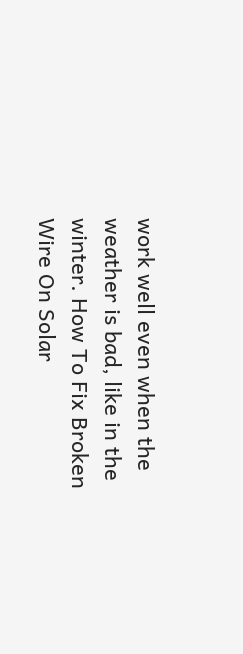work well even when the weather is bad, like in the winter. How To Fix Broken Wire On Solar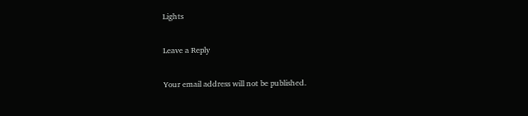Lights

Leave a Reply

Your email address will not be published.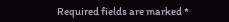Required fields are marked *